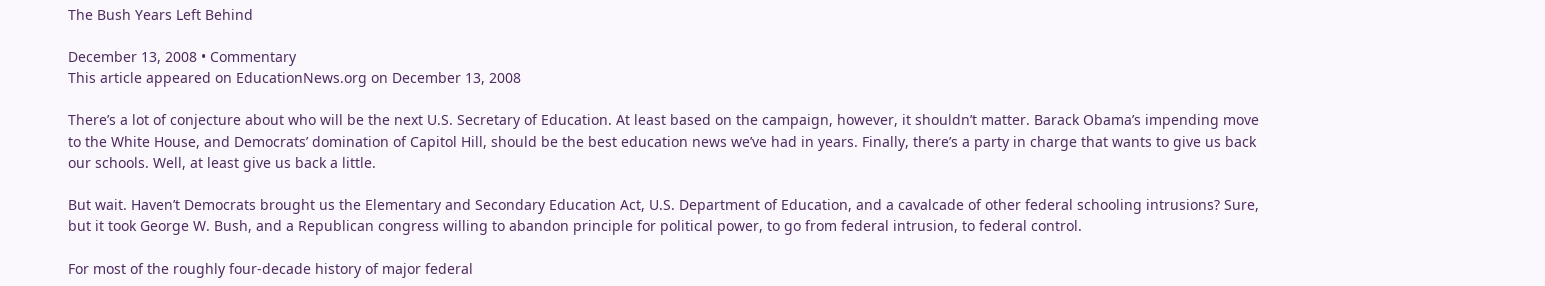The Bush Years Left Behind

December 13, 2008 • Commentary
This article appeared on EducationNews.org on December 13, 2008

There’s a lot of conjecture about who will be the next U.S. Secretary of Education. At least based on the campaign, however, it shouldn’t matter. Barack Obama’s impending move to the White House, and Democrats’ domination of Capitol Hill, should be the best education news we’ve had in years. Finally, there’s a party in charge that wants to give us back our schools. Well, at least give us back a little.

But wait. Haven’t Democrats brought us the Elementary and Secondary Education Act, U.S. Department of Education, and a cavalcade of other federal schooling intrusions? Sure, but it took George W. Bush, and a Republican congress willing to abandon principle for political power, to go from federal intrusion, to federal control.

For most of the roughly four‐decade history of major federal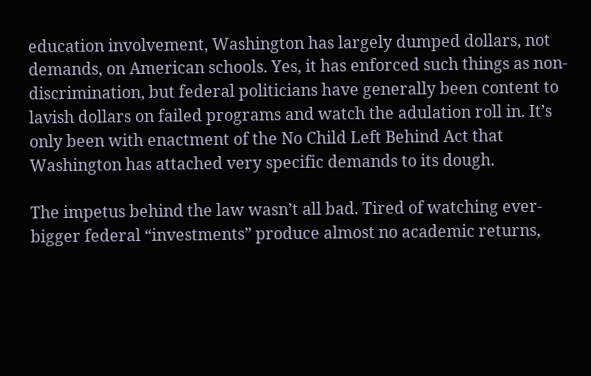education involvement, Washington has largely dumped dollars, not demands, on American schools. Yes, it has enforced such things as non‐discrimination, but federal politicians have generally been content to lavish dollars on failed programs and watch the adulation roll in. It’s only been with enactment of the No Child Left Behind Act that Washington has attached very specific demands to its dough.

The impetus behind the law wasn’t all bad. Tired of watching ever‐bigger federal “investments” produce almost no academic returns,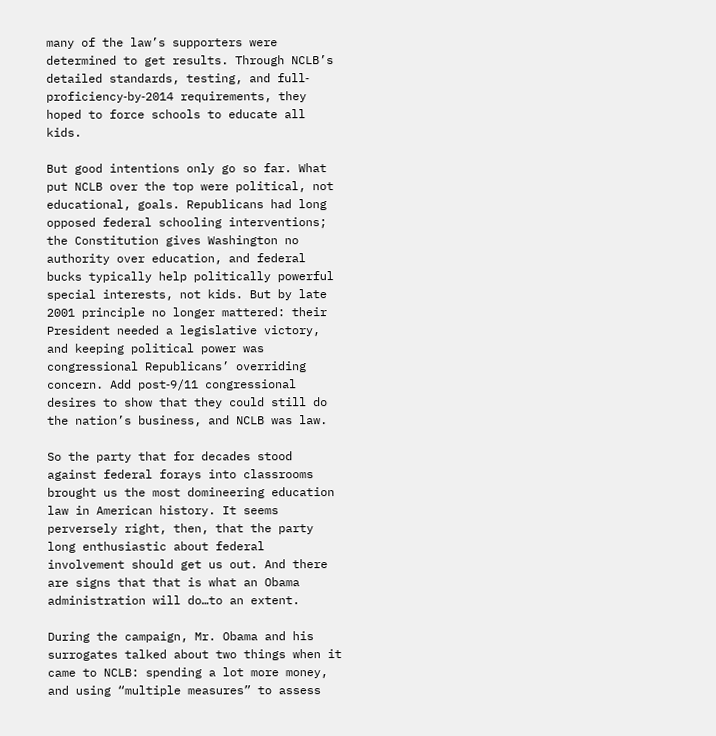many of the law’s supporters were determined to get results. Through NCLB’s detailed standards, testing, and full‐proficiency‐by‐2014 requirements, they hoped to force schools to educate all kids.

But good intentions only go so far. What put NCLB over the top were political, not educational, goals. Republicans had long opposed federal schooling interventions; the Constitution gives Washington no authority over education, and federal bucks typically help politically powerful special interests, not kids. But by late 2001 principle no longer mattered: their President needed a legislative victory, and keeping political power was congressional Republicans’ overriding concern. Add post‐9/11 congressional desires to show that they could still do the nation’s business, and NCLB was law.

So the party that for decades stood against federal forays into classrooms brought us the most domineering education law in American history. It seems perversely right, then, that the party long enthusiastic about federal involvement should get us out. And there are signs that that is what an Obama administration will do…to an extent.

During the campaign, Mr. Obama and his surrogates talked about two things when it came to NCLB: spending a lot more money, and using “multiple measures” to assess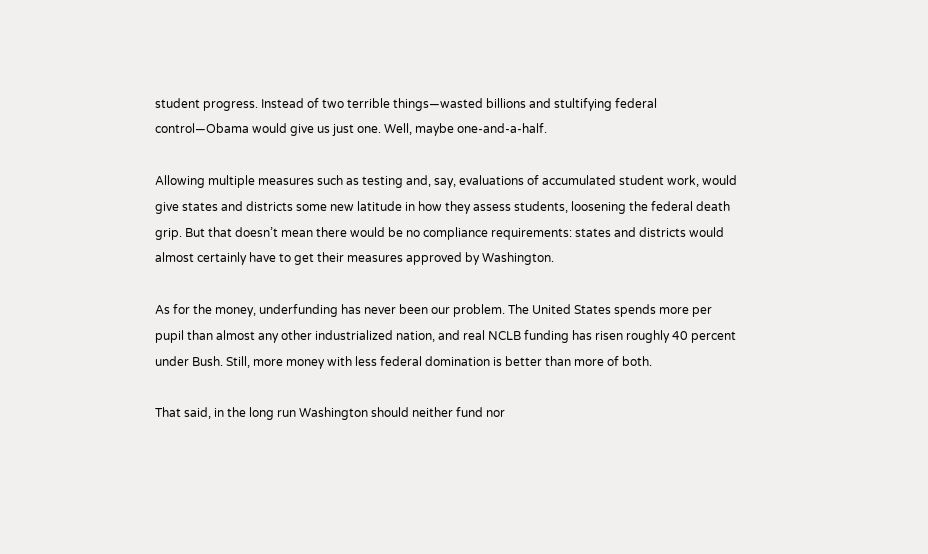student progress. Instead of two terrible things—wasted billions and stultifying federal control—Obama would give us just one. Well, maybe one‐and‐a‐half.

Allowing multiple measures such as testing and, say, evaluations of accumulated student work, would give states and districts some new latitude in how they assess students, loosening the federal death grip. But that doesn’t mean there would be no compliance requirements: states and districts would almost certainly have to get their measures approved by Washington.

As for the money, underfunding has never been our problem. The United States spends more per pupil than almost any other industrialized nation, and real NCLB funding has risen roughly 40 percent under Bush. Still, more money with less federal domination is better than more of both.

That said, in the long run Washington should neither fund nor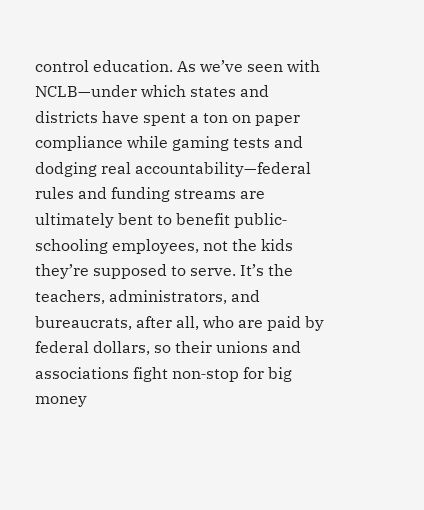control education. As we’ve seen with NCLB—under which states and districts have spent a ton on paper compliance while gaming tests and dodging real accountability—federal rules and funding streams are ultimately bent to benefit public‐schooling employees, not the kids they’re supposed to serve. It’s the teachers, administrators, and bureaucrats, after all, who are paid by federal dollars, so their unions and associations fight non‐stop for big money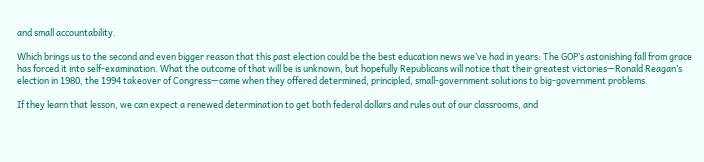and small accountability.

Which brings us to the second and even bigger reason that this past election could be the best education news we’ve had in years: The GOP’s astonishing fall from grace has forced it into self‐examination. What the outcome of that will be is unknown, but hopefully Republicans will notice that their greatest victories—Ronald Reagan’s election in 1980, the 1994 takeover of Congress—came when they offered determined, principled, small‐government solutions to big‐government problems.

If they learn that lesson, we can expect a renewed determination to get both federal dollars and rules out of our classrooms, and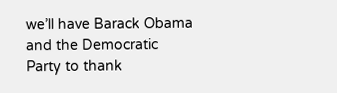we’ll have Barack Obama and the Democratic Party to thank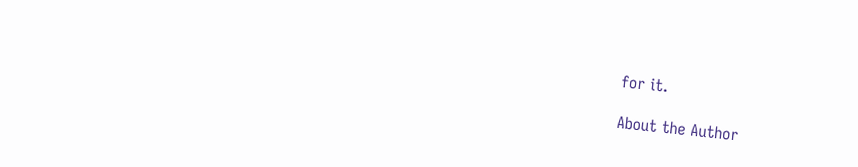for it.

About the Author